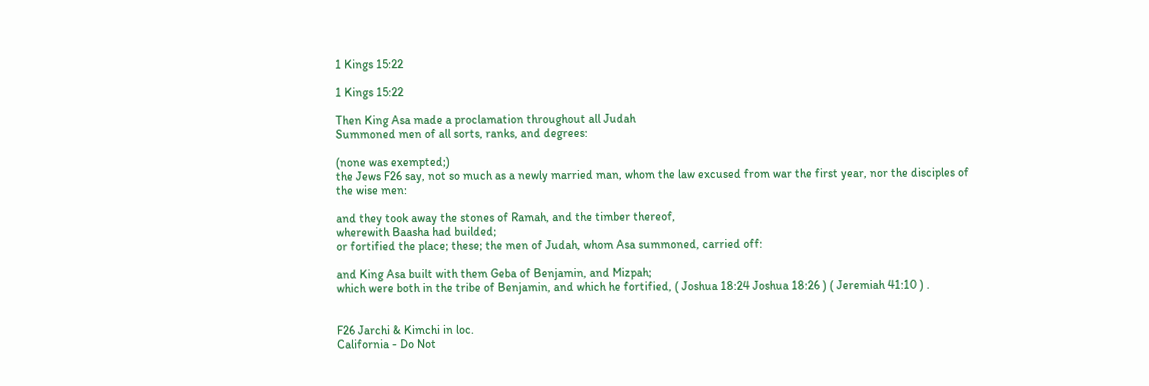1 Kings 15:22

1 Kings 15:22

Then King Asa made a proclamation throughout all Judah
Summoned men of all sorts, ranks, and degrees:

(none was exempted;)
the Jews F26 say, not so much as a newly married man, whom the law excused from war the first year, nor the disciples of the wise men:

and they took away the stones of Ramah, and the timber thereof,
wherewith Baasha had builded;
or fortified the place; these; the men of Judah, whom Asa summoned, carried off:

and King Asa built with them Geba of Benjamin, and Mizpah;
which were both in the tribe of Benjamin, and which he fortified, ( Joshua 18:24 Joshua 18:26 ) ( Jeremiah 41:10 ) .


F26 Jarchi & Kimchi in loc.
California - Do Not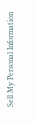Sell My Personal Information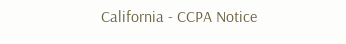California - CCPA Notice